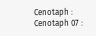Cenotaph : Cenotaph 07 :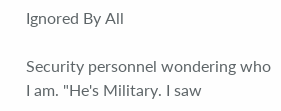Ignored By All

Security personnel wondering who I am. "He's Military. I saw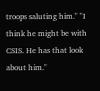troops saluting him." "I think he might be with CSIS. He has that look about him."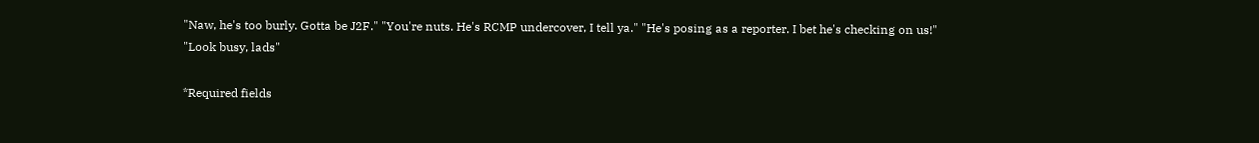"Naw, he's too burly. Gotta be J2F." "You're nuts. He's RCMP undercover, I tell ya." "He's posing as a reporter. I bet he's checking on us!" "Look busy, lads"

*Required fields